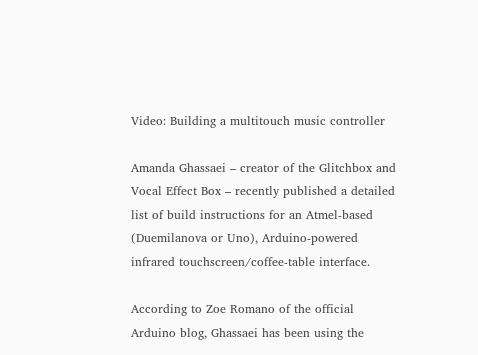Video: Building a multitouch music controller

Amanda Ghassaei – creator of the Glitchbox and Vocal Effect Box – recently published a detailed list of build instructions for an Atmel-based (Duemilanova or Uno), Arduino-powered infrared touchscreen/coffee-table interface.

According to Zoe Romano of the official Arduino blog, Ghassaei has been using the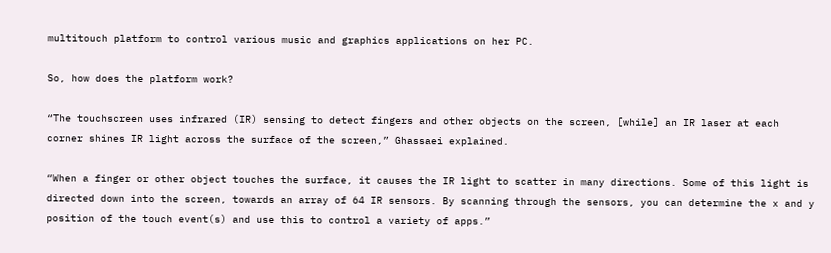multitouch platform to control various music and graphics applications on her PC.

So, how does the platform work?

“The touchscreen uses infrared (IR) sensing to detect fingers and other objects on the screen, [while] an IR laser at each corner shines IR light across the surface of the screen,” Ghassaei explained.

“When a finger or other object touches the surface, it causes the IR light to scatter in many directions. Some of this light is directed down into the screen, towards an array of 64 IR sensors. By scanning through the sensors, you can determine the x and y position of the touch event(s) and use this to control a variety of apps.”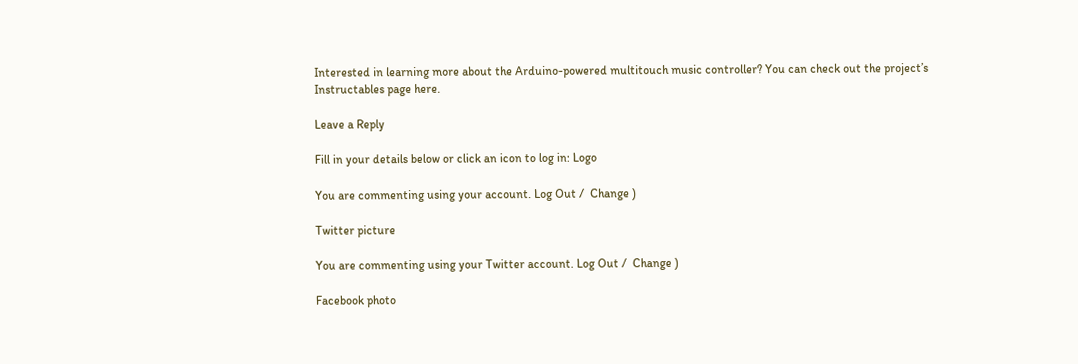Interested in learning more about the Arduino-powered multitouch music controller? You can check out the project’s Instructables page here.

Leave a Reply

Fill in your details below or click an icon to log in: Logo

You are commenting using your account. Log Out /  Change )

Twitter picture

You are commenting using your Twitter account. Log Out /  Change )

Facebook photo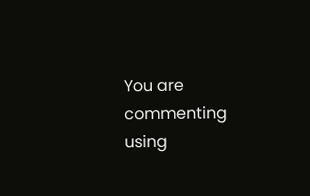You are commenting using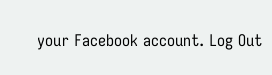your Facebook account. Log Out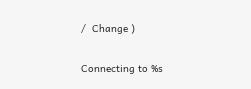/  Change )

Connecting to %s